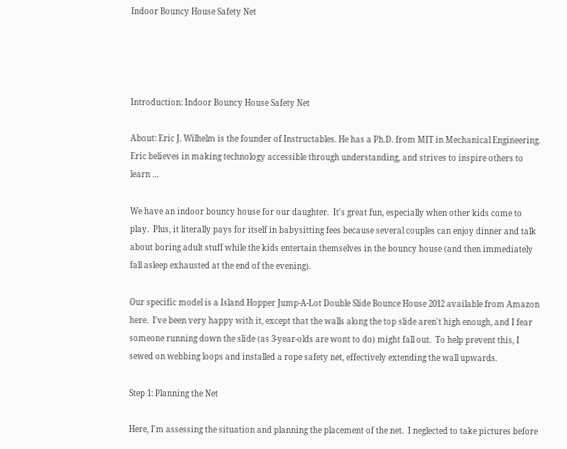Indoor Bouncy House Safety Net




Introduction: Indoor Bouncy House Safety Net

About: Eric J. Wilhelm is the founder of Instructables. He has a Ph.D. from MIT in Mechanical Engineering. Eric believes in making technology accessible through understanding, and strives to inspire others to learn …

We have an indoor bouncy house for our daughter.  It's great fun, especially when other kids come to play.  Plus, it literally pays for itself in babysitting fees because several couples can enjoy dinner and talk about boring adult stuff while the kids entertain themselves in the bouncy house (and then immediately fall asleep exhausted at the end of the evening).

Our specific model is a Island Hopper Jump-A-Lot Double Slide Bounce House 2012 available from Amazon here.  I've been very happy with it, except that the walls along the top slide aren't high enough, and I fear someone running down the slide (as 3-year-olds are wont to do) might fall out.  To help prevent this, I sewed on webbing loops and installed a rope safety net, effectively extending the wall upwards.

Step 1: Planning the Net

Here, I'm assessing the situation and planning the placement of the net.  I neglected to take pictures before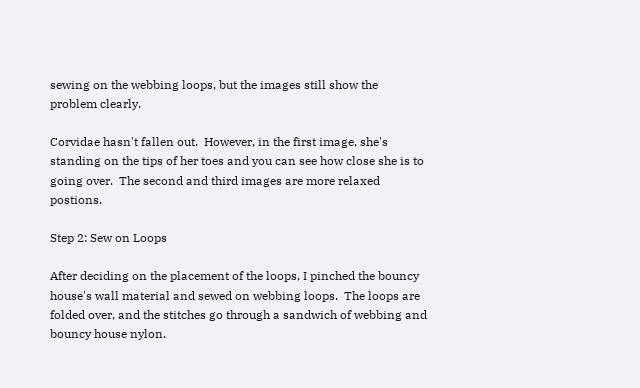sewing on the webbing loops, but the images still show the problem clearly.

Corvidae hasn't fallen out.  However, in the first image, she's standing on the tips of her toes and you can see how close she is to going over.  The second and third images are more relaxed postions.

Step 2: Sew on Loops

After deciding on the placement of the loops, I pinched the bouncy house's wall material and sewed on webbing loops.  The loops are folded over, and the stitches go through a sandwich of webbing and bouncy house nylon.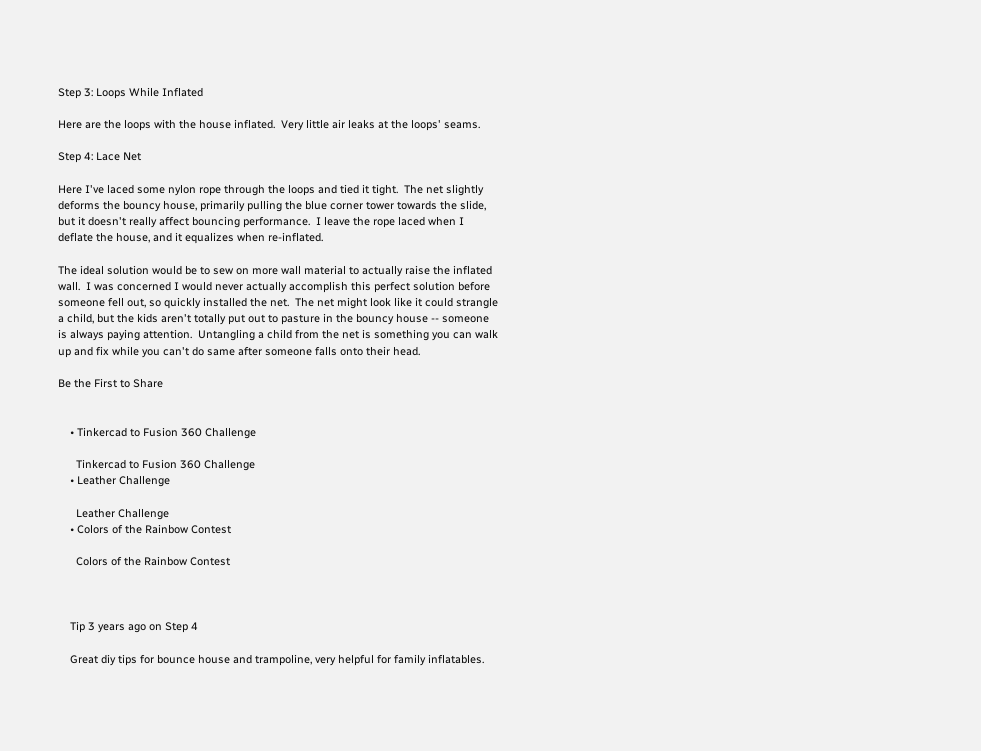Step 3: Loops While Inflated

Here are the loops with the house inflated.  Very little air leaks at the loops' seams.

Step 4: Lace Net

Here I've laced some nylon rope through the loops and tied it tight.  The net slightly deforms the bouncy house, primarily pulling the blue corner tower towards the slide, but it doesn't really affect bouncing performance.  I leave the rope laced when I deflate the house, and it equalizes when re-inflated.

The ideal solution would be to sew on more wall material to actually raise the inflated wall.  I was concerned I would never actually accomplish this perfect solution before someone fell out, so quickly installed the net.  The net might look like it could strangle a child, but the kids aren't totally put out to pasture in the bouncy house -- someone is always paying attention.  Untangling a child from the net is something you can walk up and fix while you can't do same after someone falls onto their head.

Be the First to Share


    • Tinkercad to Fusion 360 Challenge

      Tinkercad to Fusion 360 Challenge
    • Leather Challenge

      Leather Challenge
    • Colors of the Rainbow Contest

      Colors of the Rainbow Contest



    Tip 3 years ago on Step 4

    Great diy tips for bounce house and trampoline, very helpful for family inflatables.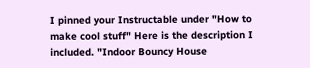I pinned your Instructable under "How to make cool stuff" Here is the description I included. "Indoor Bouncy House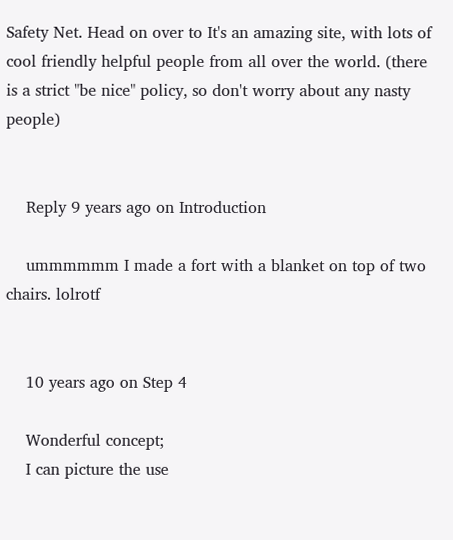Safety Net. Head on over to It's an amazing site, with lots of cool friendly helpful people from all over the world. (there is a strict "be nice" policy, so don't worry about any nasty people)


    Reply 9 years ago on Introduction

    ummmmmm I made a fort with a blanket on top of two chairs. lolrotf


    10 years ago on Step 4

    Wonderful concept;
    I can picture the use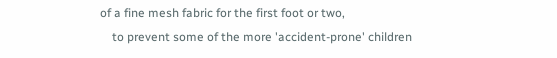of a fine mesh fabric for the first foot or two,
    to prevent some of the more 'accident-prone' children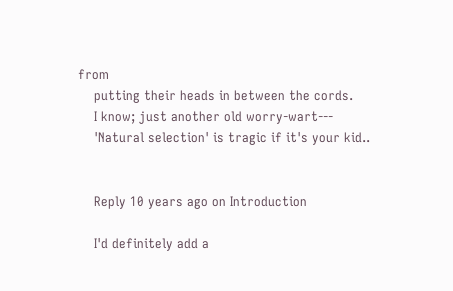from
    putting their heads in between the cords.
    I know; just another old worry-wart---
    'Natural selection' is tragic if it's your kid..


    Reply 10 years ago on Introduction

    I'd definitely add a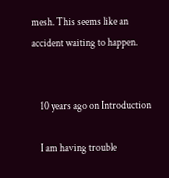mesh. This seems like an accident waiting to happen.


    10 years ago on Introduction

    I am having trouble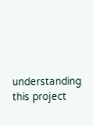understanding this project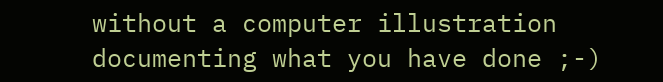without a computer illustration documenting what you have done ;-)